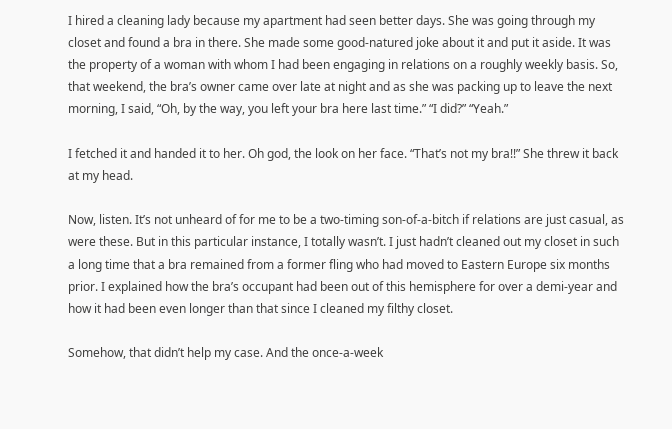I hired a cleaning lady because my apartment had seen better days. She was going through my closet and found a bra in there. She made some good-natured joke about it and put it aside. It was the property of a woman with whom I had been engaging in relations on a roughly weekly basis. So, that weekend, the bra’s owner came over late at night and as she was packing up to leave the next morning, I said, “Oh, by the way, you left your bra here last time.” “I did?” “Yeah.”

I fetched it and handed it to her. Oh god, the look on her face. “That’s not my bra!!” She threw it back at my head.

Now, listen. It’s not unheard of for me to be a two-timing son-of-a-bitch if relations are just casual, as were these. But in this particular instance, I totally wasn’t. I just hadn’t cleaned out my closet in such a long time that a bra remained from a former fling who had moved to Eastern Europe six months prior. I explained how the bra’s occupant had been out of this hemisphere for over a demi-year and how it had been even longer than that since I cleaned my filthy closet.

Somehow, that didn’t help my case. And the once-a-week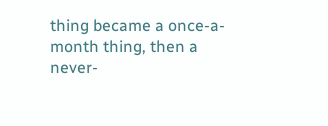thing became a once-a-month thing, then a never-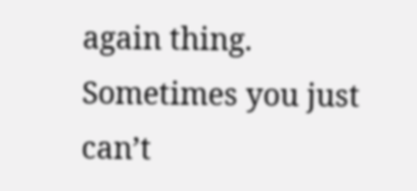again thing. Sometimes you just can’t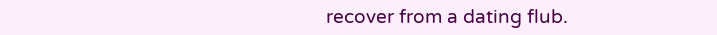recover from a dating flub.